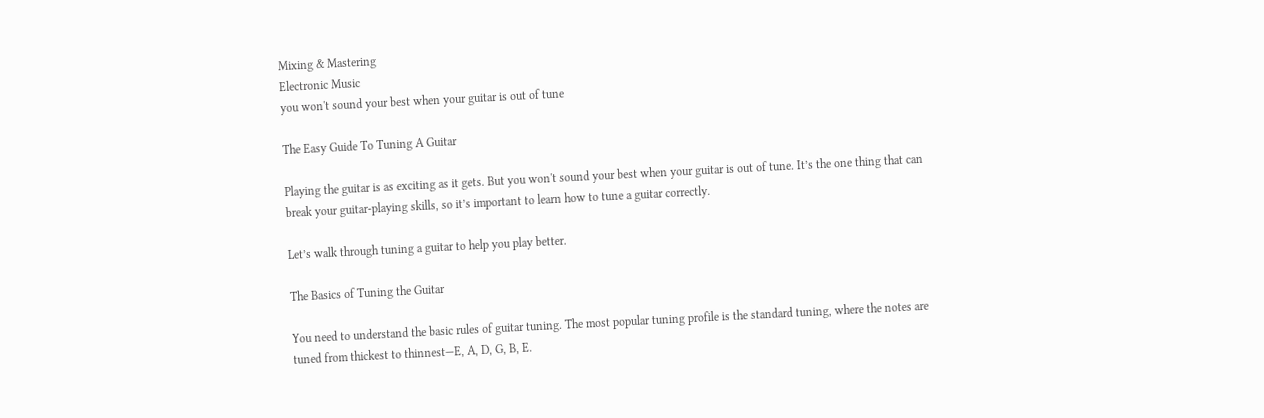Mixing & Mastering
Electronic Music
you won't sound your best when your guitar is out of tune

The Easy Guide To Tuning A Guitar

Playing the guitar is as exciting as it gets. But you won't sound your best when your guitar is out of tune. It’s the one thing that can break your guitar-playing skills, so it’s important to learn how to tune a guitar correctly.

Let’s walk through tuning a guitar to help you play better.

The Basics of Tuning the Guitar

You need to understand the basic rules of guitar tuning. The most popular tuning profile is the standard tuning, where the notes are tuned from thickest to thinnest—E, A, D, G, B, E.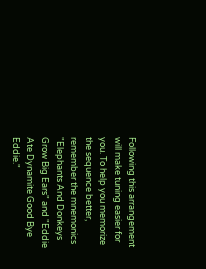Following this arrangement will make tuning easier for you. To help you memorize the sequence better, remember the mnemonics "Elephants And Donkeys Grow Big Ears" and "Eddie Ate Dynamite Good Bye Eddie."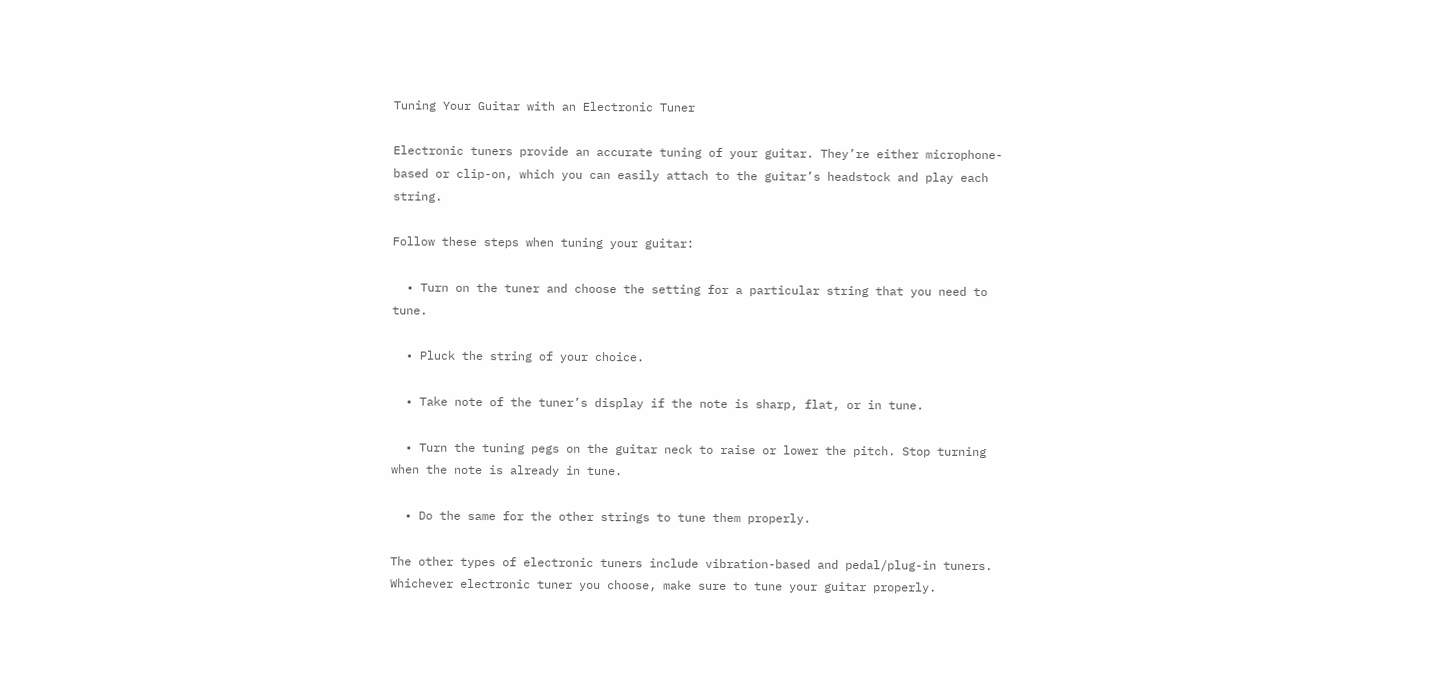Tuning Your Guitar with an Electronic Tuner

Electronic tuners provide an accurate tuning of your guitar. They’re either microphone-based or clip-on, which you can easily attach to the guitar’s headstock and play each string.

Follow these steps when tuning your guitar:

  • Turn on the tuner and choose the setting for a particular string that you need to tune.

  • Pluck the string of your choice.

  • Take note of the tuner’s display if the note is sharp, flat, or in tune.

  • Turn the tuning pegs on the guitar neck to raise or lower the pitch. Stop turning when the note is already in tune.

  • Do the same for the other strings to tune them properly.

The other types of electronic tuners include vibration-based and pedal/plug-in tuners. Whichever electronic tuner you choose, make sure to tune your guitar properly.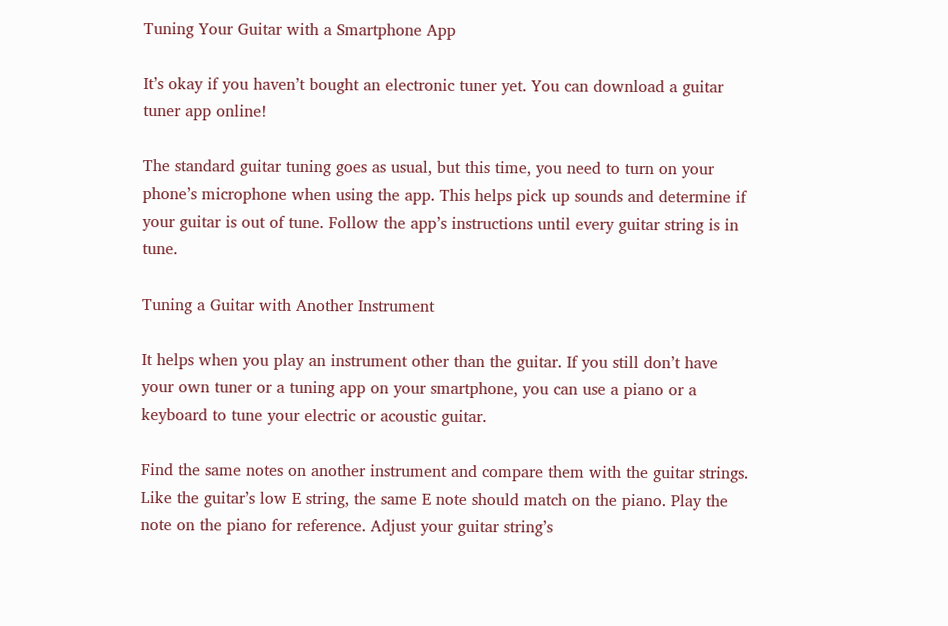Tuning Your Guitar with a Smartphone App

It’s okay if you haven’t bought an electronic tuner yet. You can download a guitar tuner app online!

The standard guitar tuning goes as usual, but this time, you need to turn on your phone’s microphone when using the app. This helps pick up sounds and determine if your guitar is out of tune. Follow the app’s instructions until every guitar string is in tune.

Tuning a Guitar with Another Instrument

It helps when you play an instrument other than the guitar. If you still don’t have your own tuner or a tuning app on your smartphone, you can use a piano or a keyboard to tune your electric or acoustic guitar.

Find the same notes on another instrument and compare them with the guitar strings. Like the guitar’s low E string, the same E note should match on the piano. Play the note on the piano for reference. Adjust your guitar string’s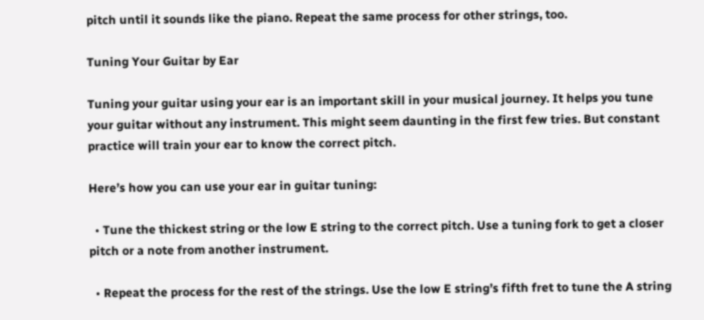pitch until it sounds like the piano. Repeat the same process for other strings, too.

Tuning Your Guitar by Ear

Tuning your guitar using your ear is an important skill in your musical journey. It helps you tune your guitar without any instrument. This might seem daunting in the first few tries. But constant practice will train your ear to know the correct pitch.

Here’s how you can use your ear in guitar tuning:

  • Tune the thickest string or the low E string to the correct pitch. Use a tuning fork to get a closer pitch or a note from another instrument.

  • Repeat the process for the rest of the strings. Use the low E string’s fifth fret to tune the A string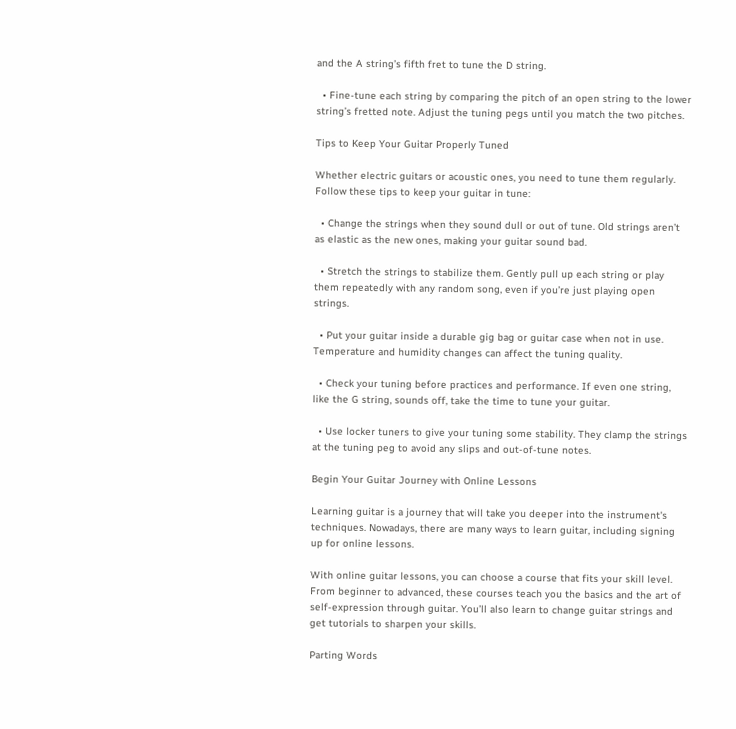and the A string’s fifth fret to tune the D string.

  • Fine-tune each string by comparing the pitch of an open string to the lower string’s fretted note. Adjust the tuning pegs until you match the two pitches.

Tips to Keep Your Guitar Properly Tuned

Whether electric guitars or acoustic ones, you need to tune them regularly. Follow these tips to keep your guitar in tune:

  • Change the strings when they sound dull or out of tune. Old strings aren’t as elastic as the new ones, making your guitar sound bad.

  • Stretch the strings to stabilize them. Gently pull up each string or play them repeatedly with any random song, even if you’re just playing open strings.

  • Put your guitar inside a durable gig bag or guitar case when not in use. Temperature and humidity changes can affect the tuning quality.

  • Check your tuning before practices and performance. If even one string, like the G string, sounds off, take the time to tune your guitar.

  • Use locker tuners to give your tuning some stability. They clamp the strings at the tuning peg to avoid any slips and out-of-tune notes.

Begin Your Guitar Journey with Online Lessons

Learning guitar is a journey that will take you deeper into the instrument's techniques. Nowadays, there are many ways to learn guitar, including signing up for online lessons.

With online guitar lessons, you can choose a course that fits your skill level. From beginner to advanced, these courses teach you the basics and the art of self-expression through guitar. You’ll also learn to change guitar strings and get tutorials to sharpen your skills.

Parting Words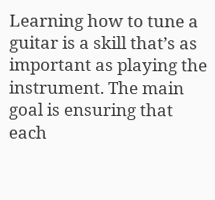Learning how to tune a guitar is a skill that’s as important as playing the instrument. The main goal is ensuring that each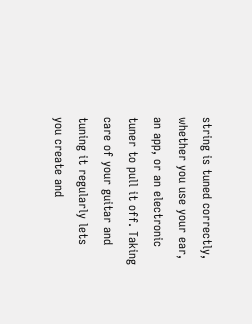string is tuned correctly, whether you use your ear, an app, or an electronic tuner to pull it off. Taking care of your guitar and tuning it regularly lets you create and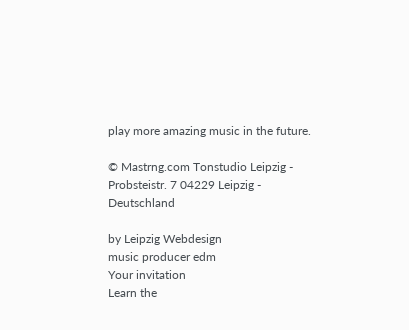play more amazing music in the future.

© Mastrng.com Tonstudio Leipzig - Probsteistr. 7 04229 Leipzig - Deutschland

by Leipzig Webdesign
music producer edm
Your invitation
Learn the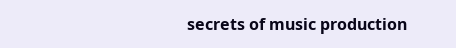secrets of music production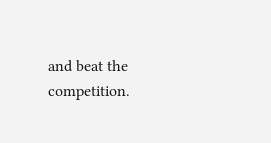and beat the competition.